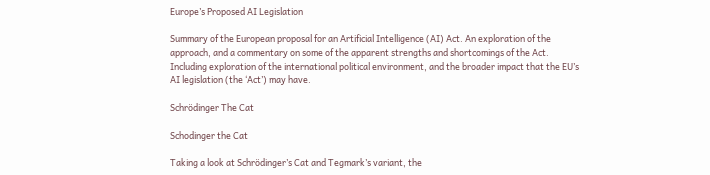Europe’s Proposed AI Legislation

Summary of the European proposal for an Artificial Intelligence (AI) Act. An exploration of the approach, and a commentary on some of the apparent strengths and shortcomings of the Act. Including exploration of the international political environment, and the broader impact that the EU’s AI legislation (the ‘Act’) may have.

Schrödinger The Cat

Schodinger the Cat

Taking a look at Schrödinger’s Cat and Tegmark’s variant, the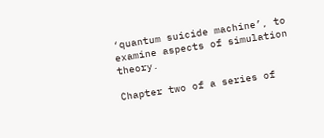‘quantum suicide machine’, to examine aspects of simulation theory.

Chapter two of a series of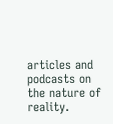articles and podcasts on the nature of reality.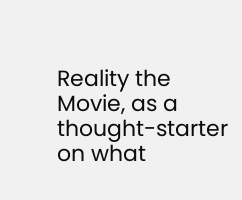Reality the Movie, as a thought-starter on what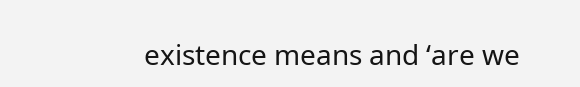existence means and ‘are we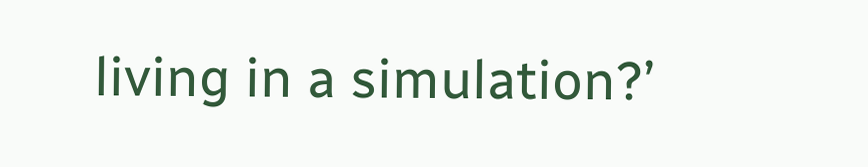living in a simulation?’